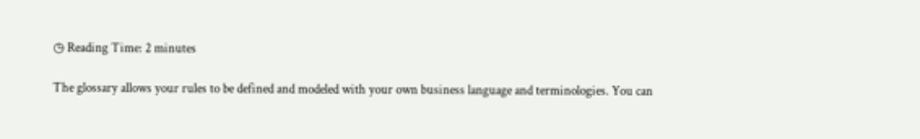◷ Reading Time: 2 minutes

The glossary allows your rules to be defined and modeled with your own business language and terminologies. You can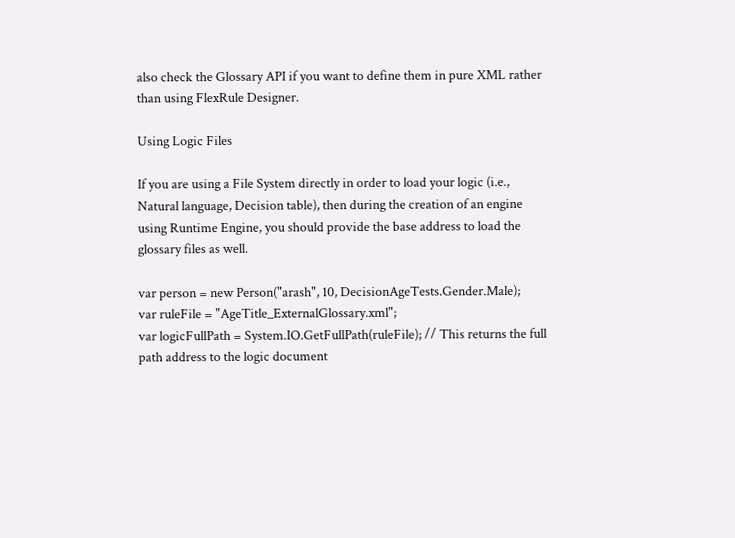also check the Glossary API if you want to define them in pure XML rather than using FlexRule Designer.

Using Logic Files

If you are using a File System directly in order to load your logic (i.e., Natural language, Decision table), then during the creation of an engine using Runtime Engine, you should provide the base address to load the glossary files as well.

var person = new Person("arash", 10, DecisionAgeTests.Gender.Male);
var ruleFile = "AgeTitle_ExternalGlossary.xml";
var logicFullPath = System.IO.GetFullPath(ruleFile); // This returns the full path address to the logic document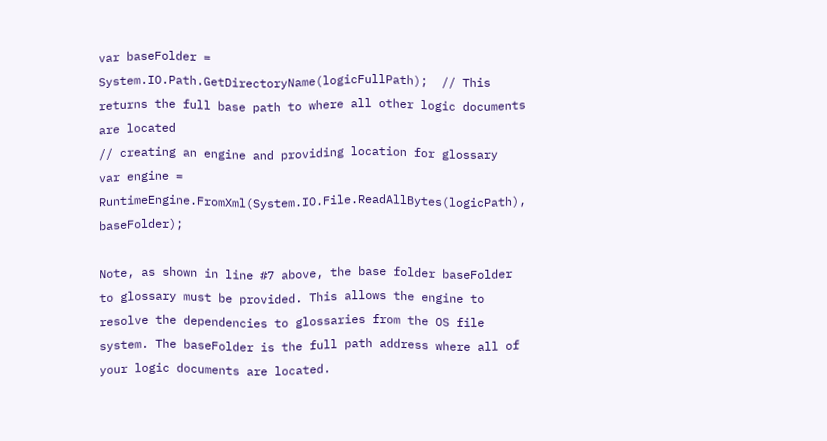var baseFolder = System.IO.Path.GetDirectoryName(logicFullPath);  // This returns the full base path to where all other logic documents are located
// creating an engine and providing location for glossary
var engine = RuntimeEngine.FromXml(System.IO.File.ReadAllBytes(logicPath), baseFolder);

Note, as shown in line #7 above, the base folder baseFolder to glossary must be provided. This allows the engine to resolve the dependencies to glossaries from the OS file system. The baseFolder is the full path address where all of your logic documents are located.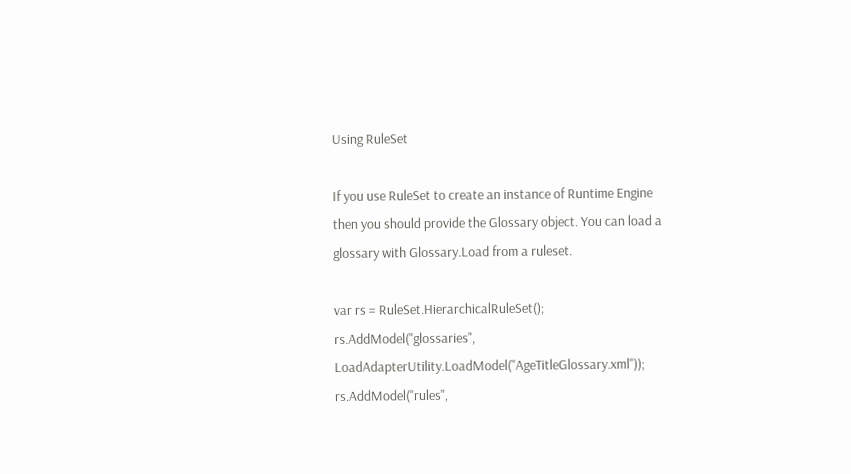Using RuleSet

If you use RuleSet to create an instance of Runtime Engine then you should provide the Glossary object. You can load a glossary with Glossary.Load from a ruleset.

var rs = RuleSet.HierarchicalRuleSet();
rs.AddModel("glossaries", LoadAdapterUtility.LoadModel("AgeTitleGlossary.xml"));
rs.AddModel("rules",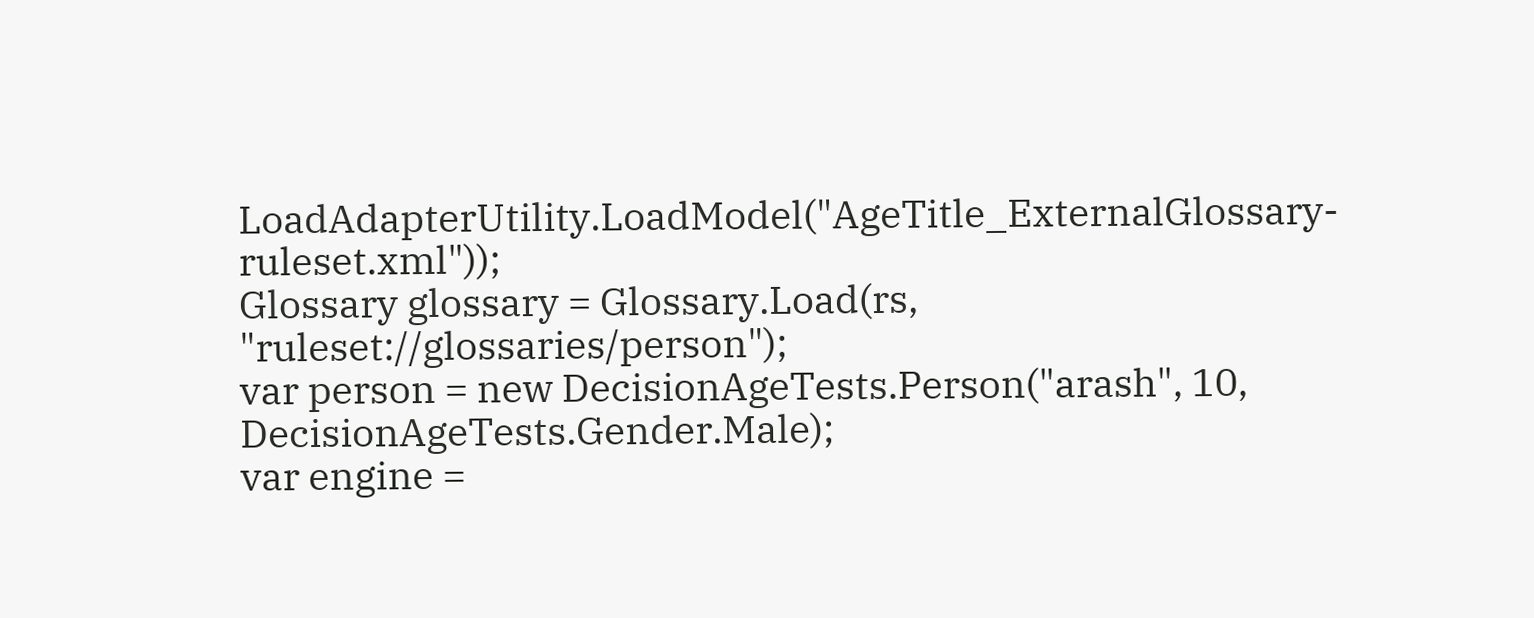LoadAdapterUtility.LoadModel("AgeTitle_ExternalGlossary-ruleset.xml"));
Glossary glossary = Glossary.Load(rs, "ruleset://glossaries/person");
var person = new DecisionAgeTests.Person("arash", 10, DecisionAgeTests.Gender.Male);
var engine =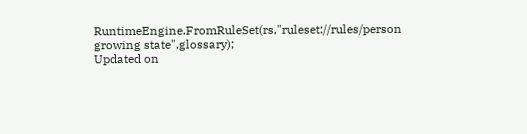RuntimeEngine.FromRuleSet(rs,"ruleset://rules/person growing state",glossary);
Updated on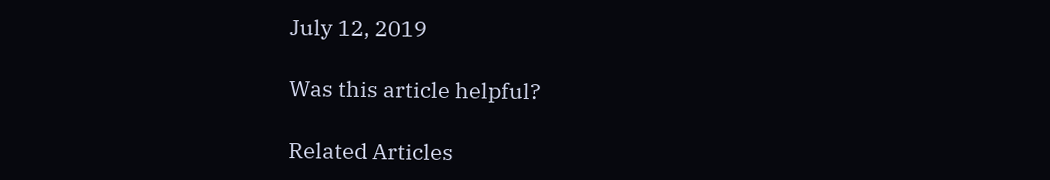July 12, 2019

Was this article helpful?

Related Articles